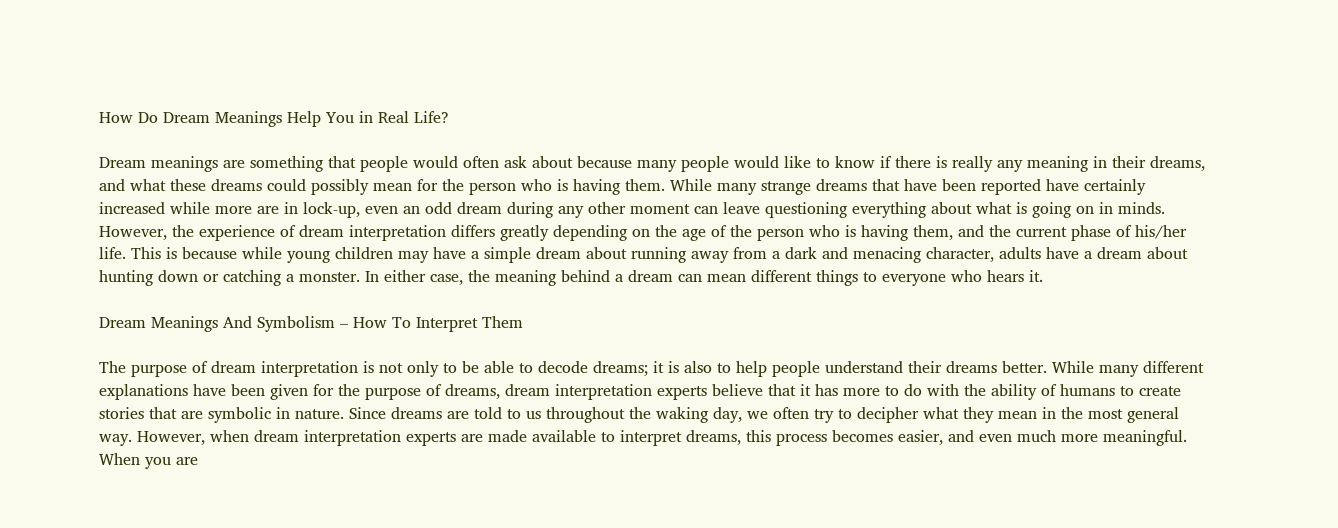How Do Dream Meanings Help You in Real Life?

Dream meanings are something that people would often ask about because many people would like to know if there is really any meaning in their dreams, and what these dreams could possibly mean for the person who is having them. While many strange dreams that have been reported have certainly increased while more are in lock-up, even an odd dream during any other moment can leave questioning everything about what is going on in minds. However, the experience of dream interpretation differs greatly depending on the age of the person who is having them, and the current phase of his/her life. This is because while young children may have a simple dream about running away from a dark and menacing character, adults have a dream about hunting down or catching a monster. In either case, the meaning behind a dream can mean different things to everyone who hears it.

Dream Meanings And Symbolism – How To Interpret Them

The purpose of dream interpretation is not only to be able to decode dreams; it is also to help people understand their dreams better. While many different explanations have been given for the purpose of dreams, dream interpretation experts believe that it has more to do with the ability of humans to create stories that are symbolic in nature. Since dreams are told to us throughout the waking day, we often try to decipher what they mean in the most general way. However, when dream interpretation experts are made available to interpret dreams, this process becomes easier, and even much more meaningful. When you are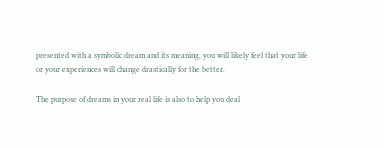presented with a symbolic dream and its meaning, you will likely feel that your life or your experiences will change drastically for the better.

The purpose of dreams in your real life is also to help you deal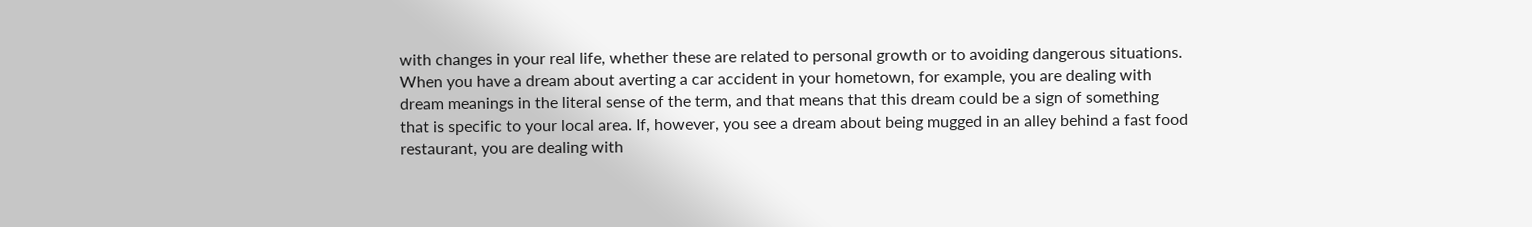with changes in your real life, whether these are related to personal growth or to avoiding dangerous situations. When you have a dream about averting a car accident in your hometown, for example, you are dealing with dream meanings in the literal sense of the term, and that means that this dream could be a sign of something that is specific to your local area. If, however, you see a dream about being mugged in an alley behind a fast food restaurant, you are dealing with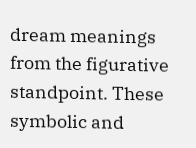dream meanings from the figurative standpoint. These symbolic and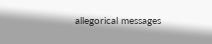allegorical messages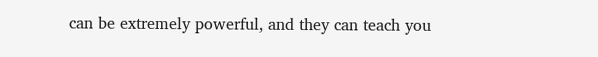can be extremely powerful, and they can teach you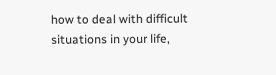how to deal with difficult situations in your life,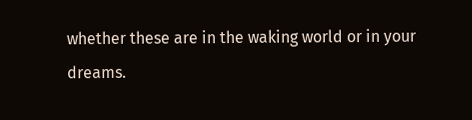whether these are in the waking world or in your dreams.